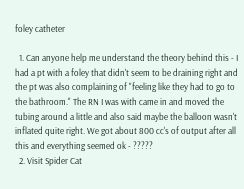foley catheter

  1. Can anyone help me understand the theory behind this - I had a pt with a foley that didn't seem to be draining right and the pt was also complaining of "feeling like they had to go to the bathroom." The RN I was with came in and moved the tubing around a little and also said maybe the balloon wasn't inflated quite right. We got about 800 cc's of output after all this and everything seemed ok - ?????
  2. Visit Spider Cat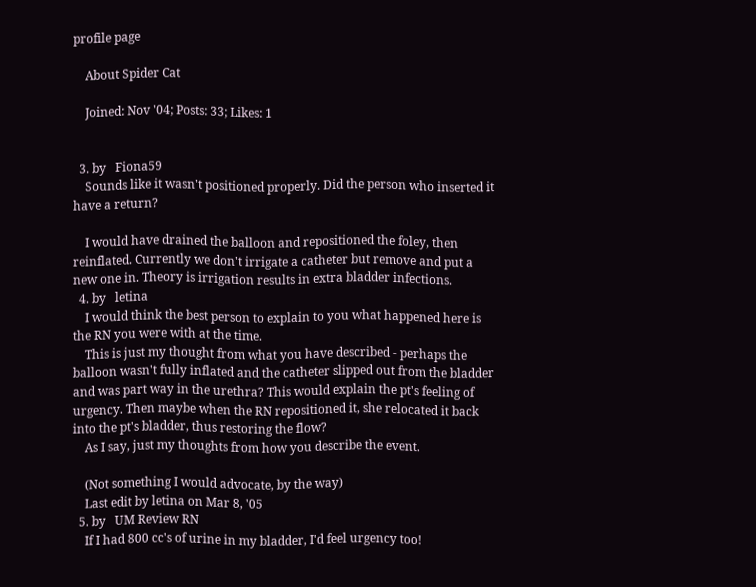profile page

    About Spider Cat

    Joined: Nov '04; Posts: 33; Likes: 1


  3. by   Fiona59
    Sounds like it wasn't positioned properly. Did the person who inserted it have a return?

    I would have drained the balloon and repositioned the foley, then reinflated. Currently we don't irrigate a catheter but remove and put a new one in. Theory is irrigation results in extra bladder infections.
  4. by   letina
    I would think the best person to explain to you what happened here is the RN you were with at the time.
    This is just my thought from what you have described - perhaps the balloon wasn't fully inflated and the catheter slipped out from the bladder and was part way in the urethra? This would explain the pt's feeling of urgency. Then maybe when the RN repositioned it, she relocated it back into the pt's bladder, thus restoring the flow?
    As I say, just my thoughts from how you describe the event.

    (Not something I would advocate, by the way)
    Last edit by letina on Mar 8, '05
  5. by   UM Review RN
    If I had 800 cc's of urine in my bladder, I'd feel urgency too!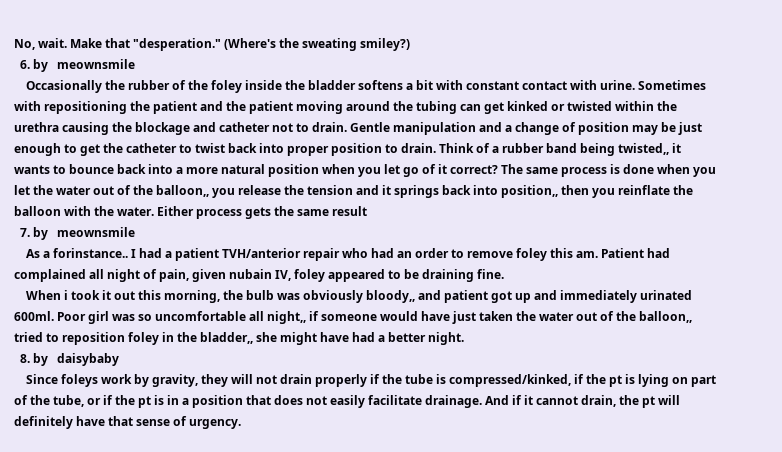No, wait. Make that "desperation." (Where's the sweating smiley?)
  6. by   meownsmile
    Occasionally the rubber of the foley inside the bladder softens a bit with constant contact with urine. Sometimes with repositioning the patient and the patient moving around the tubing can get kinked or twisted within the urethra causing the blockage and catheter not to drain. Gentle manipulation and a change of position may be just enough to get the catheter to twist back into proper position to drain. Think of a rubber band being twisted,, it wants to bounce back into a more natural position when you let go of it correct? The same process is done when you let the water out of the balloon,, you release the tension and it springs back into position,, then you reinflate the balloon with the water. Either process gets the same result
  7. by   meownsmile
    As a forinstance.. I had a patient TVH/anterior repair who had an order to remove foley this am. Patient had complained all night of pain, given nubain IV, foley appeared to be draining fine.
    When i took it out this morning, the bulb was obviously bloody,, and patient got up and immediately urinated 600ml. Poor girl was so uncomfortable all night,, if someone would have just taken the water out of the balloon,, tried to reposition foley in the bladder,, she might have had a better night.
  8. by   daisybaby
    Since foleys work by gravity, they will not drain properly if the tube is compressed/kinked, if the pt is lying on part of the tube, or if the pt is in a position that does not easily facilitate drainage. And if it cannot drain, the pt will definitely have that sense of urgency.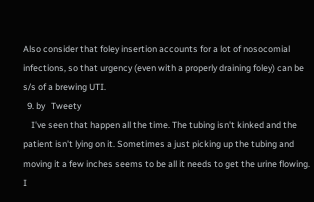Also consider that foley insertion accounts for a lot of nosocomial infections, so that urgency (even with a properly draining foley) can be s/s of a brewing UTI.
  9. by   Tweety
    I've seen that happen all the time. The tubing isn't kinked and the patient isn't lying on it. Sometimes a just picking up the tubing and moving it a few inches seems to be all it needs to get the urine flowing. I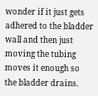wonder if it just gets adhered to the bladder wall and then just moving the tubing moves it enough so the bladder drains.